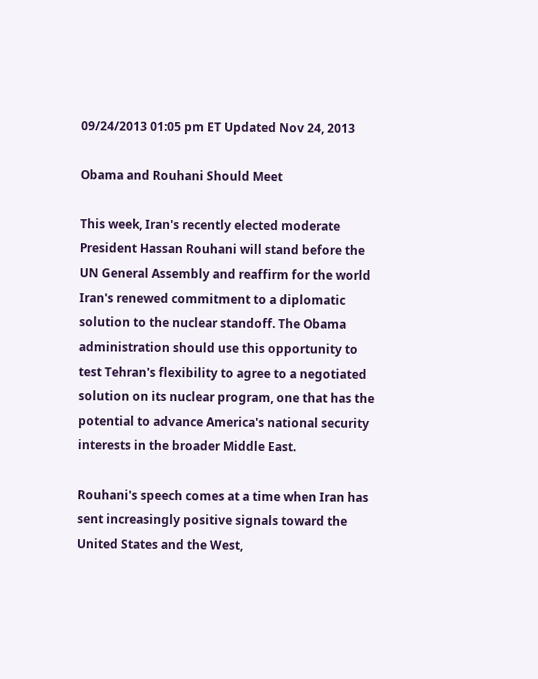09/24/2013 01:05 pm ET Updated Nov 24, 2013

Obama and Rouhani Should Meet

This week, Iran's recently elected moderate President Hassan Rouhani will stand before the UN General Assembly and reaffirm for the world Iran's renewed commitment to a diplomatic solution to the nuclear standoff. The Obama administration should use this opportunity to test Tehran's flexibility to agree to a negotiated solution on its nuclear program, one that has the potential to advance America's national security interests in the broader Middle East.

Rouhani's speech comes at a time when Iran has sent increasingly positive signals toward the United States and the West,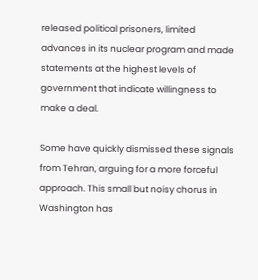released political prisoners, limited advances in its nuclear program and made statements at the highest levels of government that indicate willingness to make a deal.

Some have quickly dismissed these signals from Tehran, arguing for a more forceful approach. This small but noisy chorus in Washington has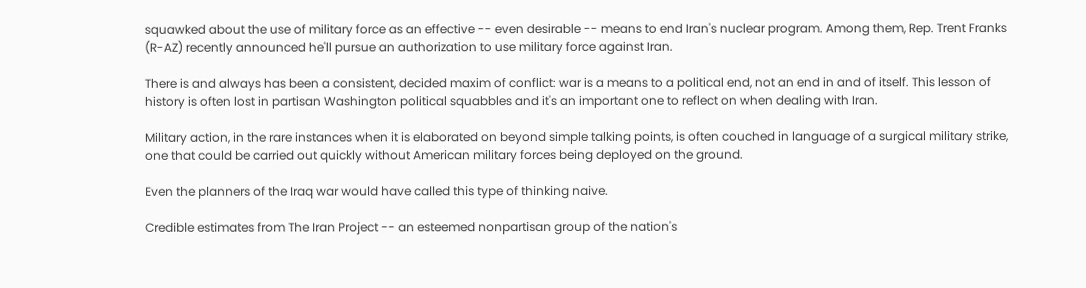squawked about the use of military force as an effective -- even desirable -- means to end Iran's nuclear program. Among them, Rep. Trent Franks (R-AZ) recently announced he'll pursue an authorization to use military force against Iran.

There is and always has been a consistent, decided maxim of conflict: war is a means to a political end, not an end in and of itself. This lesson of history is often lost in partisan Washington political squabbles and it's an important one to reflect on when dealing with Iran.

Military action, in the rare instances when it is elaborated on beyond simple talking points, is often couched in language of a surgical military strike, one that could be carried out quickly without American military forces being deployed on the ground.

Even the planners of the Iraq war would have called this type of thinking naive.

Credible estimates from The Iran Project -- an esteemed nonpartisan group of the nation's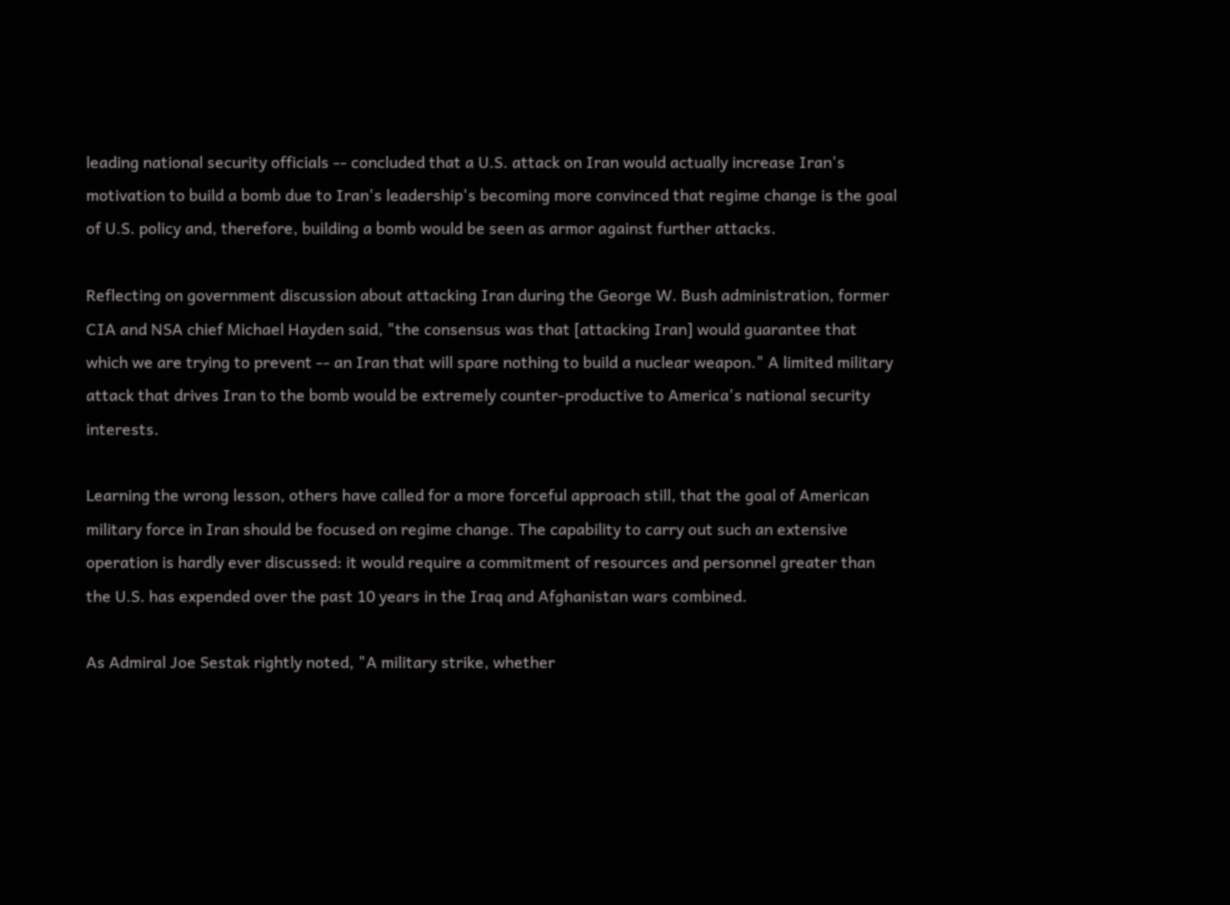leading national security officials -- concluded that a U.S. attack on Iran would actually increase Iran's motivation to build a bomb due to Iran's leadership's becoming more convinced that regime change is the goal of U.S. policy and, therefore, building a bomb would be seen as armor against further attacks.

Reflecting on government discussion about attacking Iran during the George W. Bush administration, former CIA and NSA chief Michael Hayden said, "the consensus was that [attacking Iran] would guarantee that which we are trying to prevent -- an Iran that will spare nothing to build a nuclear weapon." A limited military attack that drives Iran to the bomb would be extremely counter-productive to America's national security interests.

Learning the wrong lesson, others have called for a more forceful approach still, that the goal of American military force in Iran should be focused on regime change. The capability to carry out such an extensive operation is hardly ever discussed: it would require a commitment of resources and personnel greater than the U.S. has expended over the past 10 years in the Iraq and Afghanistan wars combined.

As Admiral Joe Sestak rightly noted, "A military strike, whether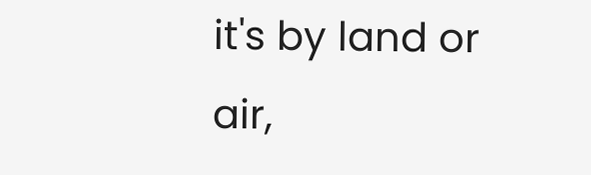it's by land or air,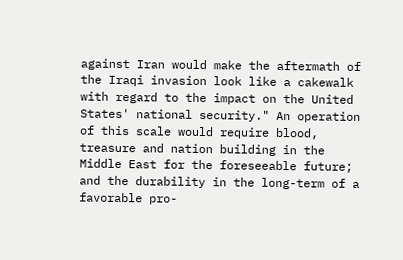against Iran would make the aftermath of the Iraqi invasion look like a cakewalk with regard to the impact on the United States' national security." An operation of this scale would require blood, treasure and nation building in the Middle East for the foreseeable future; and the durability in the long-term of a favorable pro-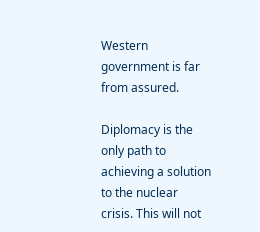Western government is far from assured.

Diplomacy is the only path to achieving a solution to the nuclear crisis. This will not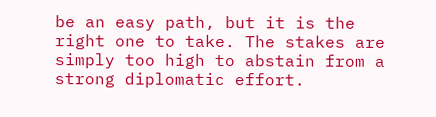be an easy path, but it is the right one to take. The stakes are simply too high to abstain from a strong diplomatic effort.